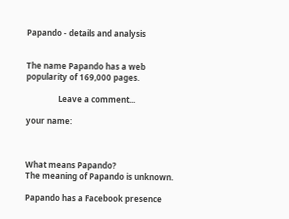Papando - details and analysis


The name Papando has a web popularity of 169,000 pages.

                Leave a comment...

your name:



What means Papando?
The meaning of Papando is unknown.

Papando has a Facebook presence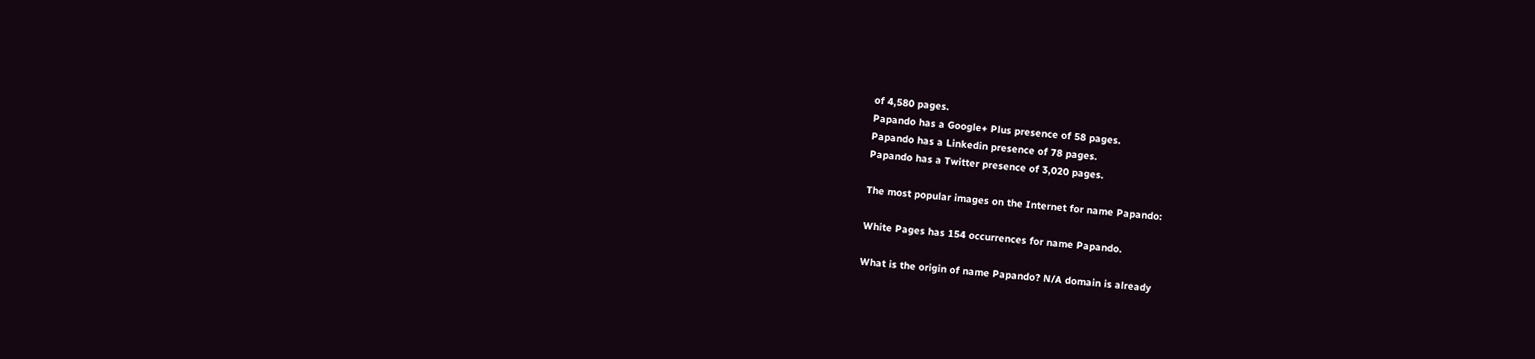of 4,580 pages.
Papando has a Google+ Plus presence of 58 pages.
Papando has a Linkedin presence of 78 pages.
Papando has a Twitter presence of 3,020 pages.

The most popular images on the Internet for name Papando:

White Pages has 154 occurrences for name Papando.

What is the origin of name Papando? N/A domain is already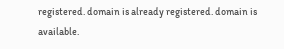registered. domain is already registered. domain is available.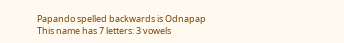Papando spelled backwards is Odnapap
This name has 7 letters: 3 vowels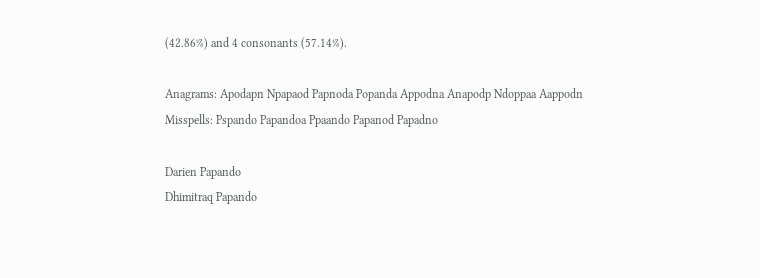(42.86%) and 4 consonants (57.14%).

Anagrams: Apodapn Npapaod Papnoda Popanda Appodna Anapodp Ndoppaa Aappodn
Misspells: Pspando Papandoa Ppaando Papanod Papadno

Darien Papando
Dhimitraq Papando